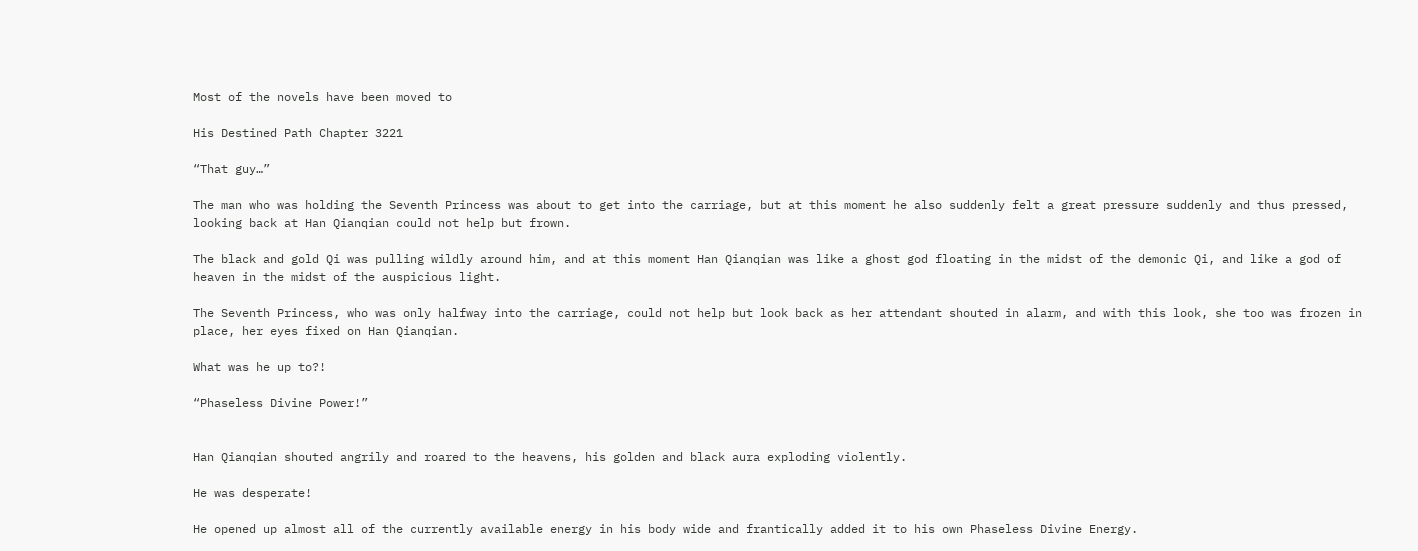Most of the novels have been moved to

His Destined Path Chapter 3221

“That guy…”

The man who was holding the Seventh Princess was about to get into the carriage, but at this moment he also suddenly felt a great pressure suddenly and thus pressed, looking back at Han Qianqian could not help but frown.

The black and gold Qi was pulling wildly around him, and at this moment Han Qianqian was like a ghost god floating in the midst of the demonic Qi, and like a god of heaven in the midst of the auspicious light.

The Seventh Princess, who was only halfway into the carriage, could not help but look back as her attendant shouted in alarm, and with this look, she too was frozen in place, her eyes fixed on Han Qianqian.

What was he up to?!

“Phaseless Divine Power!”


Han Qianqian shouted angrily and roared to the heavens, his golden and black aura exploding violently.

He was desperate!

He opened up almost all of the currently available energy in his body wide and frantically added it to his own Phaseless Divine Energy.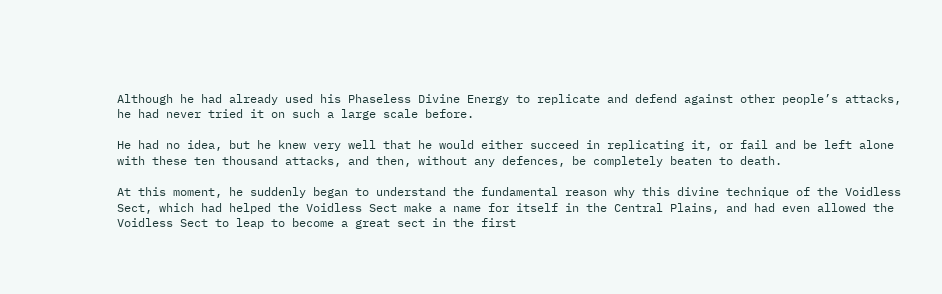Although he had already used his Phaseless Divine Energy to replicate and defend against other people’s attacks, he had never tried it on such a large scale before.

He had no idea, but he knew very well that he would either succeed in replicating it, or fail and be left alone with these ten thousand attacks, and then, without any defences, be completely beaten to death.

At this moment, he suddenly began to understand the fundamental reason why this divine technique of the Voidless Sect, which had helped the Voidless Sect make a name for itself in the Central Plains, and had even allowed the Voidless Sect to leap to become a great sect in the first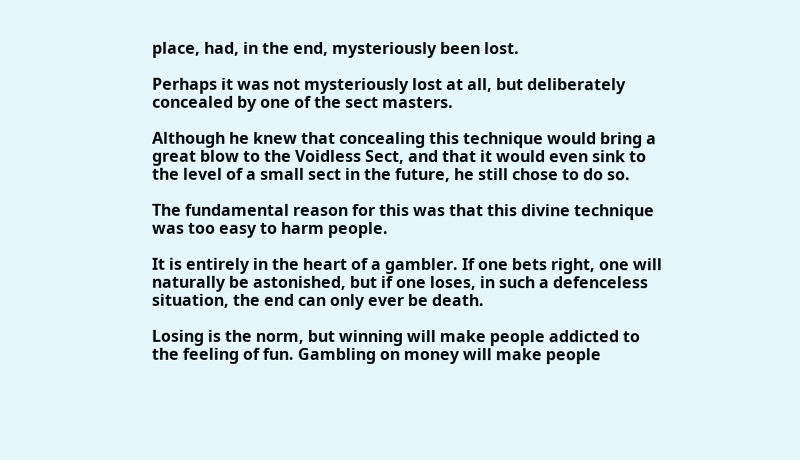place, had, in the end, mysteriously been lost.

Perhaps it was not mysteriously lost at all, but deliberately concealed by one of the sect masters.

Although he knew that concealing this technique would bring a great blow to the Voidless Sect, and that it would even sink to the level of a small sect in the future, he still chose to do so.

The fundamental reason for this was that this divine technique was too easy to harm people.

It is entirely in the heart of a gambler. If one bets right, one will naturally be astonished, but if one loses, in such a defenceless situation, the end can only ever be death.

Losing is the norm, but winning will make people addicted to the feeling of fun. Gambling on money will make people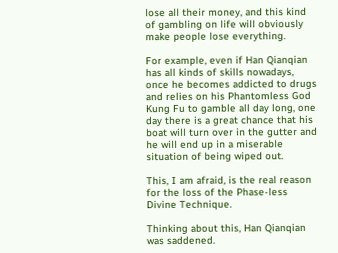lose all their money, and this kind of gambling on life will obviously make people lose everything.

For example, even if Han Qianqian has all kinds of skills nowadays, once he becomes addicted to drugs and relies on his Phantomless God Kung Fu to gamble all day long, one day there is a great chance that his boat will turn over in the gutter and he will end up in a miserable situation of being wiped out.

This, I am afraid, is the real reason for the loss of the Phase-less Divine Technique.

Thinking about this, Han Qianqian was saddened.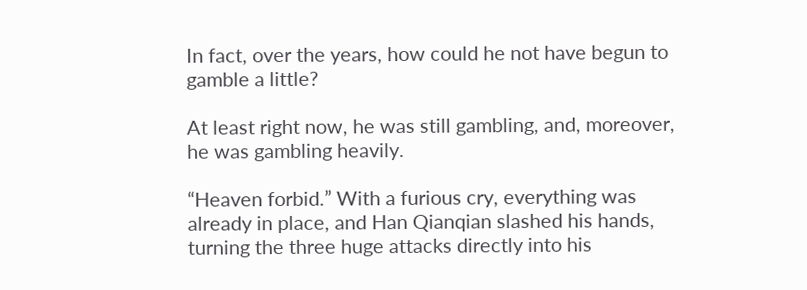In fact, over the years, how could he not have begun to gamble a little?

At least right now, he was still gambling, and, moreover, he was gambling heavily.

“Heaven forbid.” With a furious cry, everything was already in place, and Han Qianqian slashed his hands, turning the three huge attacks directly into his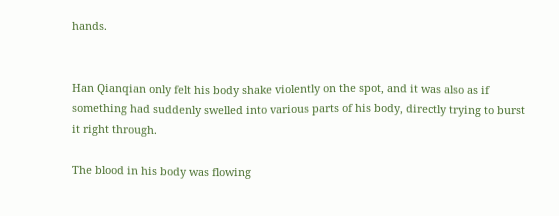hands.


Han Qianqian only felt his body shake violently on the spot, and it was also as if something had suddenly swelled into various parts of his body, directly trying to burst it right through.

The blood in his body was flowing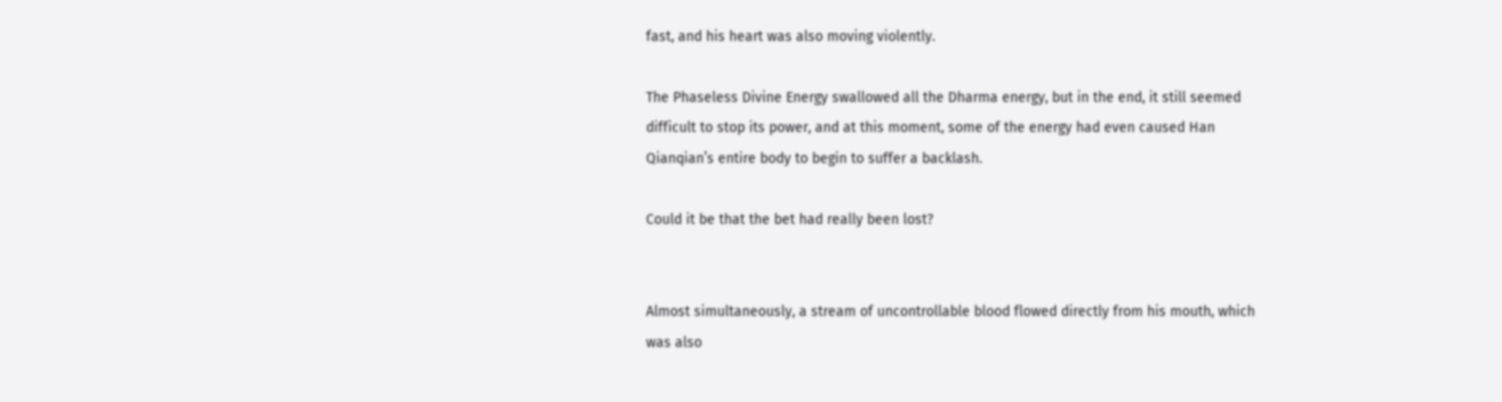fast, and his heart was also moving violently.

The Phaseless Divine Energy swallowed all the Dharma energy, but in the end, it still seemed difficult to stop its power, and at this moment, some of the energy had even caused Han Qianqian’s entire body to begin to suffer a backlash.

Could it be that the bet had really been lost?


Almost simultaneously, a stream of uncontrollable blood flowed directly from his mouth, which was also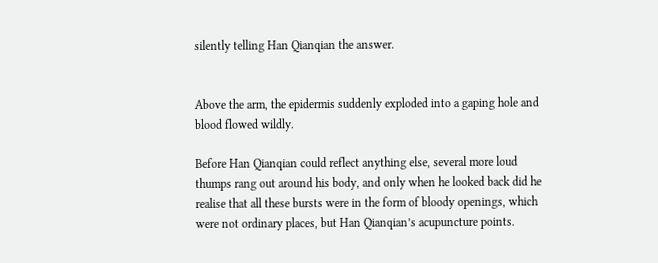silently telling Han Qianqian the answer.


Above the arm, the epidermis suddenly exploded into a gaping hole and blood flowed wildly.

Before Han Qianqian could reflect anything else, several more loud thumps rang out around his body, and only when he looked back did he realise that all these bursts were in the form of bloody openings, which were not ordinary places, but Han Qianqian’s acupuncture points.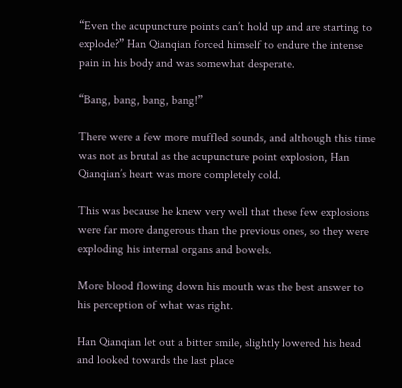“Even the acupuncture points can’t hold up and are starting to explode?” Han Qianqian forced himself to endure the intense pain in his body and was somewhat desperate.

“Bang, bang, bang, bang!”

There were a few more muffled sounds, and although this time was not as brutal as the acupuncture point explosion, Han Qianqian’s heart was more completely cold.

This was because he knew very well that these few explosions were far more dangerous than the previous ones, so they were exploding his internal organs and bowels.

More blood flowing down his mouth was the best answer to his perception of what was right.

Han Qianqian let out a bitter smile, slightly lowered his head and looked towards the last place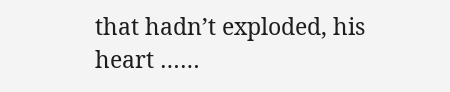that hadn’t exploded, his heart ……